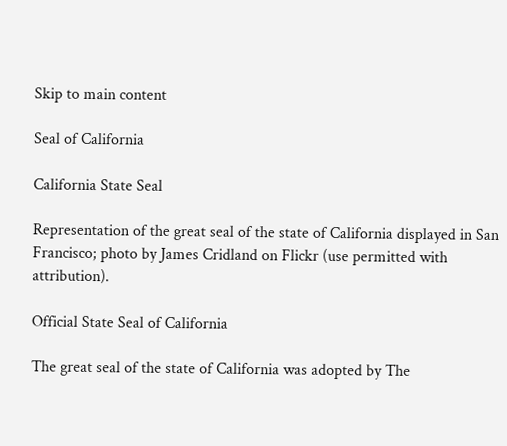Skip to main content

Seal of California

California State Seal

Representation of the great seal of the state of California displayed in San Francisco; photo by James Cridland on Flickr (use permitted with attribution).

Official State Seal of California

The great seal of the state of California was adopted by The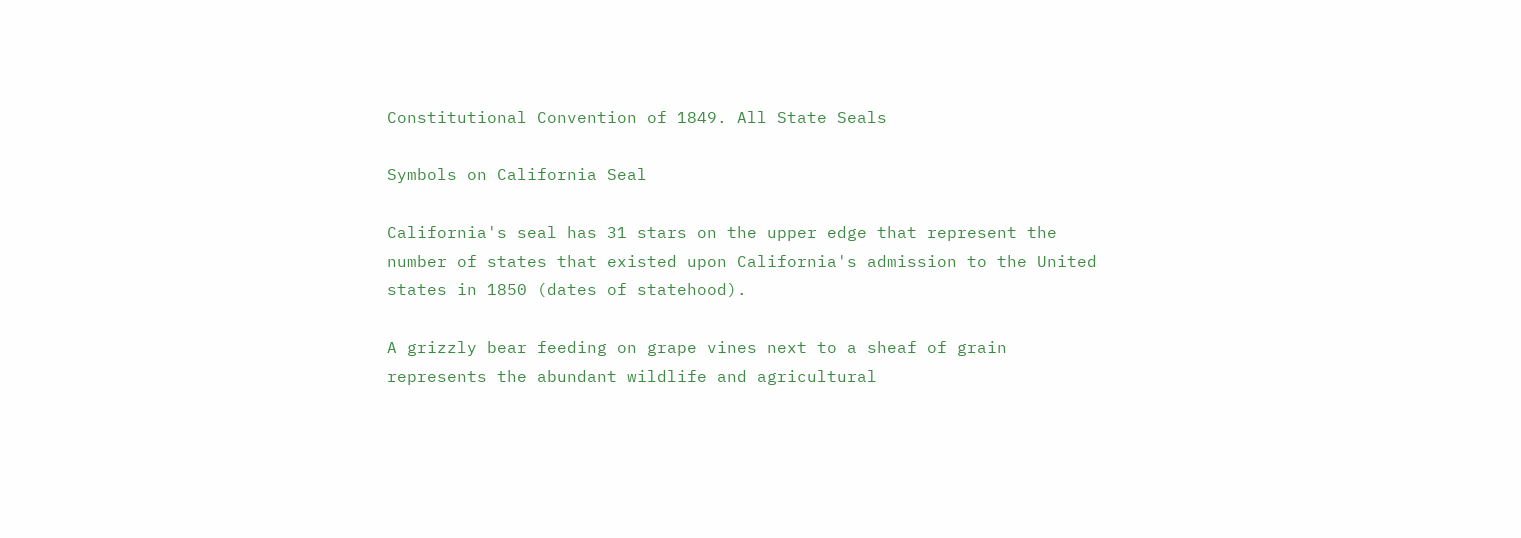Constitutional Convention of 1849. All State Seals

Symbols on California Seal

California's seal has 31 stars on the upper edge that represent the number of states that existed upon California's admission to the United states in 1850 (dates of statehood).

A grizzly bear feeding on grape vines next to a sheaf of grain represents the abundant wildlife and agricultural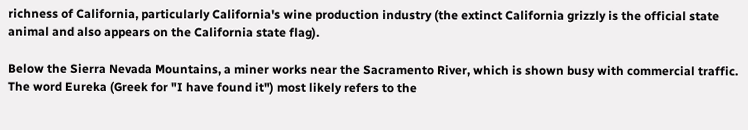richness of California, particularly California's wine production industry (the extinct California grizzly is the official state animal and also appears on the California state flag).

Below the Sierra Nevada Mountains, a miner works near the Sacramento River, which is shown busy with commercial traffic. The word Eureka (Greek for "I have found it") most likely refers to the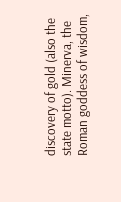discovery of gold (also the state motto). Minerva, the Roman goddess of wisdom,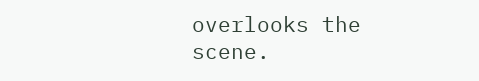overlooks the scene.